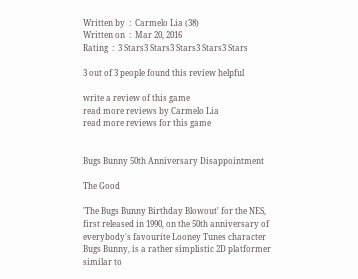Written by  :  Carmelo Lia (38)
Written on  :  Mar 20, 2016
Rating  :  3 Stars3 Stars3 Stars3 Stars3 Stars

3 out of 3 people found this review helpful

write a review of this game
read more reviews by Carmelo Lia
read more reviews for this game


Bugs Bunny 50th Anniversary Disappointment

The Good

'The Bugs Bunny Birthday Blowout' for the NES, first released in 1990, on the 50th anniversary of everybody's favourite Looney Tunes character Bugs Bunny, is a rather simplistic 2D platformer similar to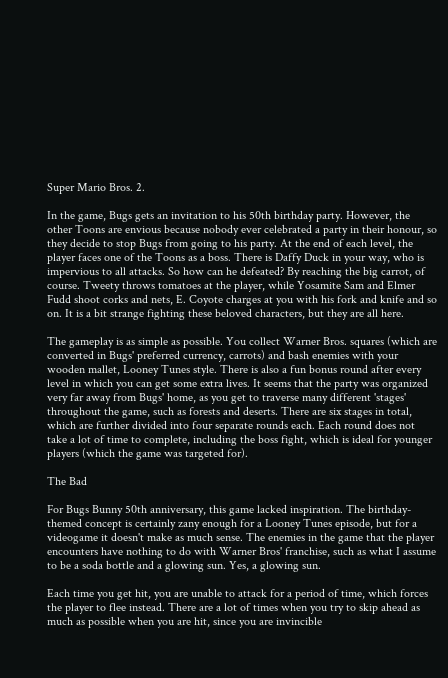Super Mario Bros. 2.

In the game, Bugs gets an invitation to his 50th birthday party. However, the other Toons are envious because nobody ever celebrated a party in their honour, so they decide to stop Bugs from going to his party. At the end of each level, the player faces one of the Toons as a boss. There is Daffy Duck in your way, who is impervious to all attacks. So how can he defeated? By reaching the big carrot, of course. Tweety throws tomatoes at the player, while Yosamite Sam and Elmer Fudd shoot corks and nets, E. Coyote charges at you with his fork and knife and so on. It is a bit strange fighting these beloved characters, but they are all here.

The gameplay is as simple as possible. You collect Warner Bros. squares (which are converted in Bugs' preferred currency, carrots) and bash enemies with your wooden mallet, Looney Tunes style. There is also a fun bonus round after every level in which you can get some extra lives. It seems that the party was organized very far away from Bugs' home, as you get to traverse many different 'stages' throughout the game, such as forests and deserts. There are six stages in total, which are further divided into four separate rounds each. Each round does not take a lot of time to complete, including the boss fight, which is ideal for younger players (which the game was targeted for).

The Bad

For Bugs Bunny 50th anniversary, this game lacked inspiration. The birthday-themed concept is certainly zany enough for a Looney Tunes episode, but for a videogame it doesn't make as much sense. The enemies in the game that the player encounters have nothing to do with Warner Bros' franchise, such as what I assume to be a soda bottle and a glowing sun. Yes, a glowing sun.

Each time you get hit, you are unable to attack for a period of time, which forces the player to flee instead. There are a lot of times when you try to skip ahead as much as possible when you are hit, since you are invincible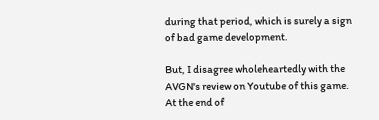during that period, which is surely a sign of bad game development.

But, I disagree wholeheartedly with the AVGN's review on Youtube of this game. At the end of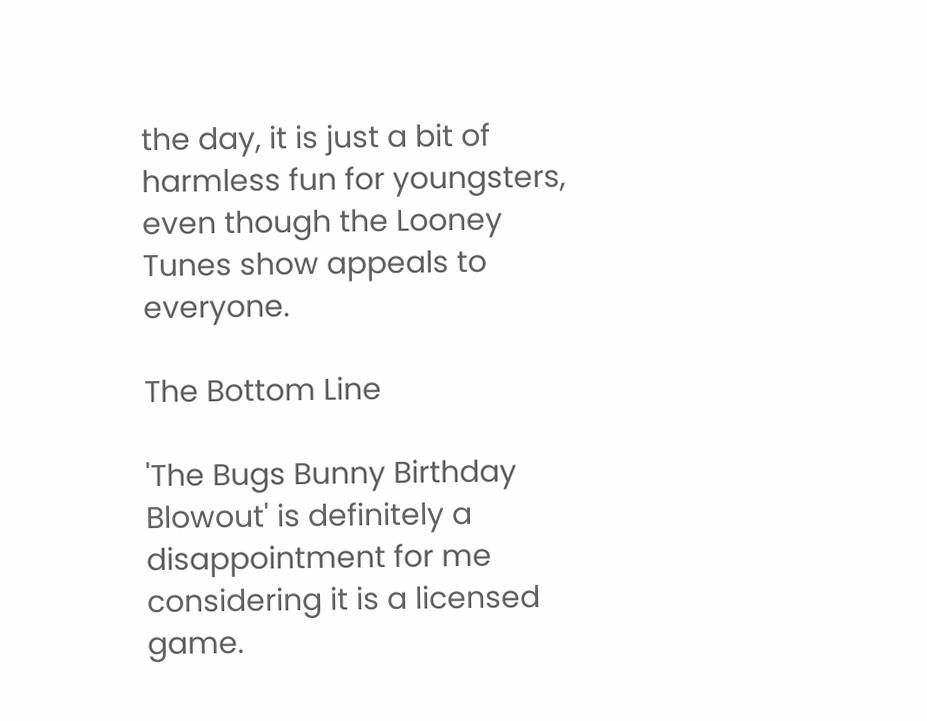the day, it is just a bit of harmless fun for youngsters, even though the Looney Tunes show appeals to everyone.

The Bottom Line

'The Bugs Bunny Birthday Blowout' is definitely a disappointment for me considering it is a licensed game.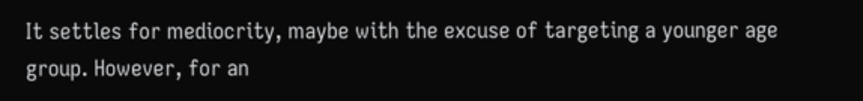It settles for mediocrity, maybe with the excuse of targeting a younger age group. However, for an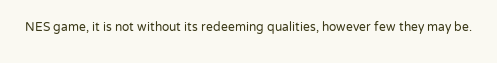NES game, it is not without its redeeming qualities, however few they may be.